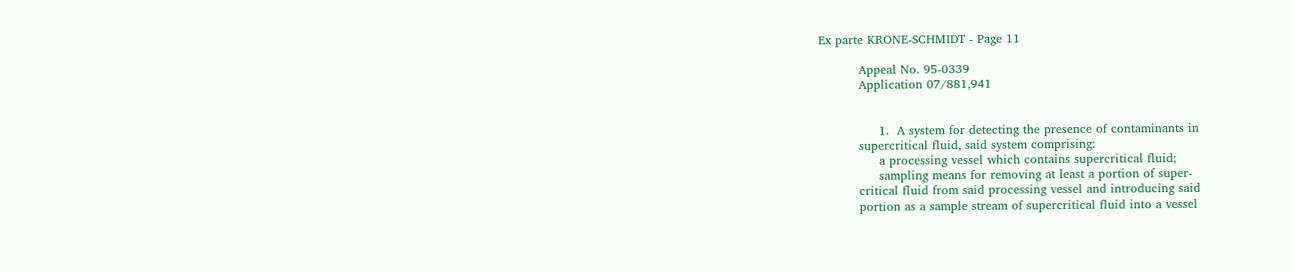Ex parte KRONE-SCHMIDT - Page 11

          Appeal No. 95-0339
          Application 07/881,941


               1.  A system for detecting the presence of contaminants in
          supercritical fluid, said system comprising:
               a processing vessel which contains supercritical fluid;
               sampling means for removing at least a portion of super-
          critical fluid from said processing vessel and introducing said
          portion as a sample stream of supercritical fluid into a vessel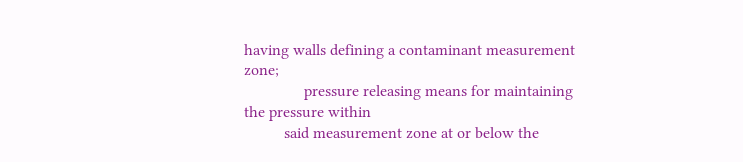having walls defining a contaminant measurement zone;
               pressure releasing means for maintaining the pressure within
          said measurement zone at or below the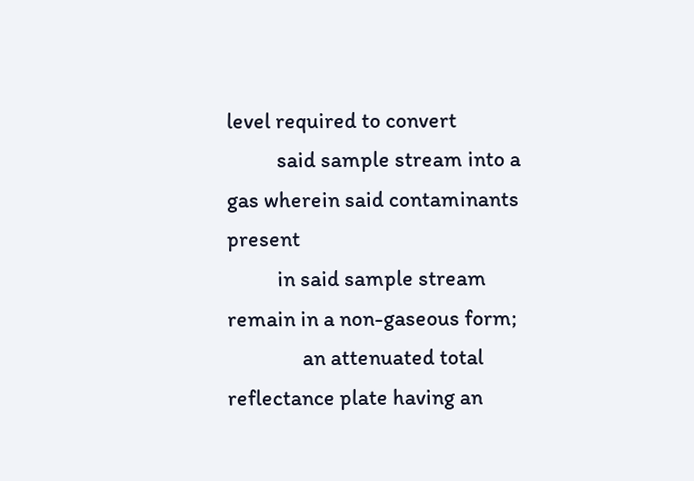level required to convert
          said sample stream into a gas wherein said contaminants present
          in said sample stream remain in a non-gaseous form;
               an attenuated total reflectance plate having an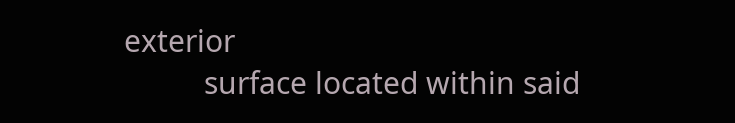exterior
          surface located within said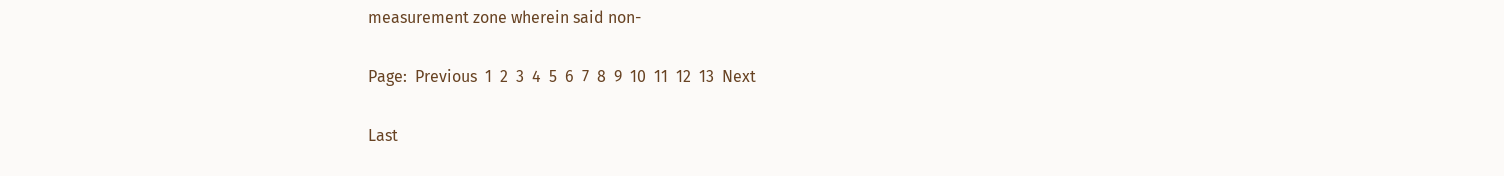measurement zone wherein said non-

Page:  Previous  1  2  3  4  5  6  7  8  9  10  11  12  13  Next

Last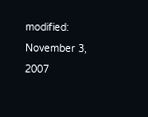modified: November 3, 2007